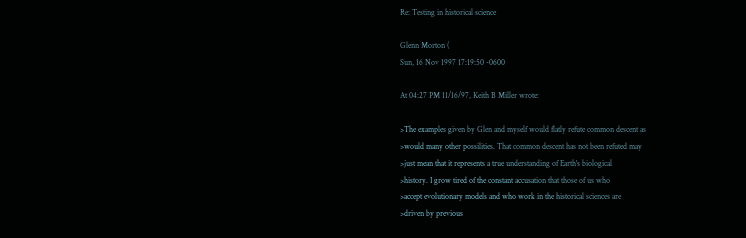Re: Testing in historical science

Glenn Morton (
Sun, 16 Nov 1997 17:19:50 -0600

At 04:27 PM 11/16/97, Keith B Miller wrote:

>The examples given by Glen and myself would flatly refute common descent as
>would many other possilities. That common descent has not been refuted may
>just mean that it represents a true understanding of Earth's biological
>history. I grow tired of the constant accusation that those of us who
>accept evolutionary models and who work in the historical sciences are
>driven by previous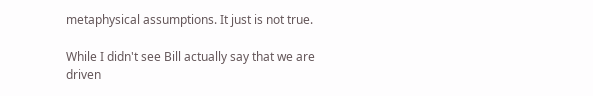metaphysical assumptions. It just is not true.

While I didn't see Bill actually say that we are driven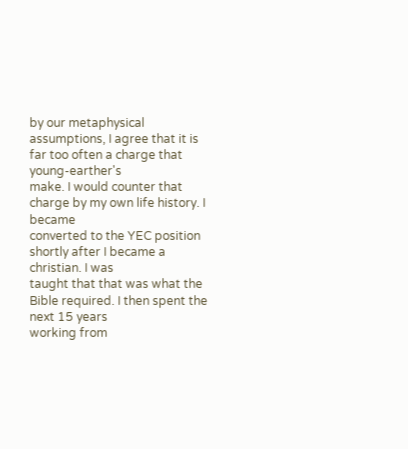by our metaphysical
assumptions, I agree that it is far too often a charge that young-earther's
make. I would counter that charge by my own life history. I became
converted to the YEC position shortly after I became a christian. I was
taught that that was what the Bible required. I then spent the next 15 years
working from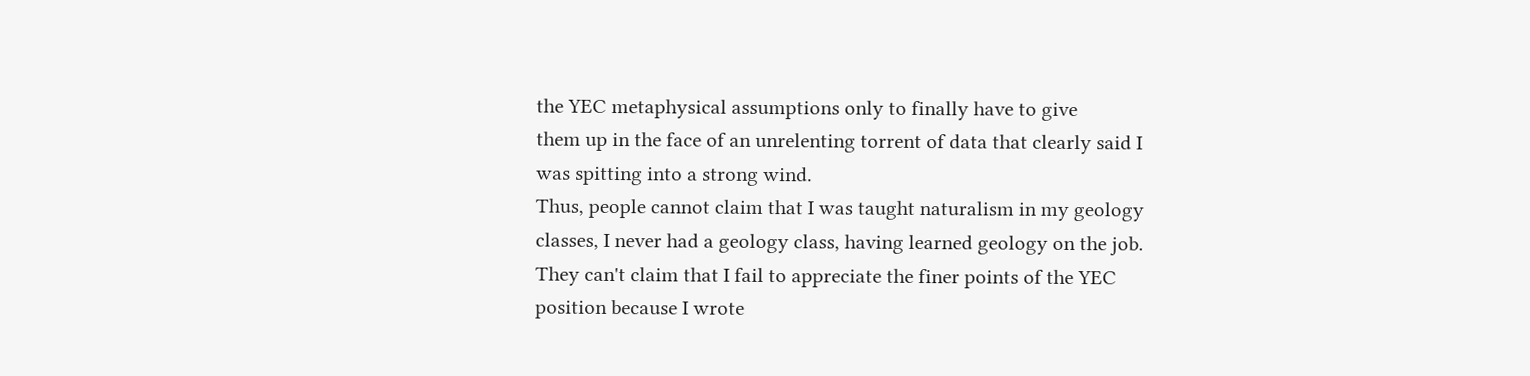the YEC metaphysical assumptions only to finally have to give
them up in the face of an unrelenting torrent of data that clearly said I
was spitting into a strong wind.
Thus, people cannot claim that I was taught naturalism in my geology
classes, I never had a geology class, having learned geology on the job.
They can't claim that I fail to appreciate the finer points of the YEC
position because I wrote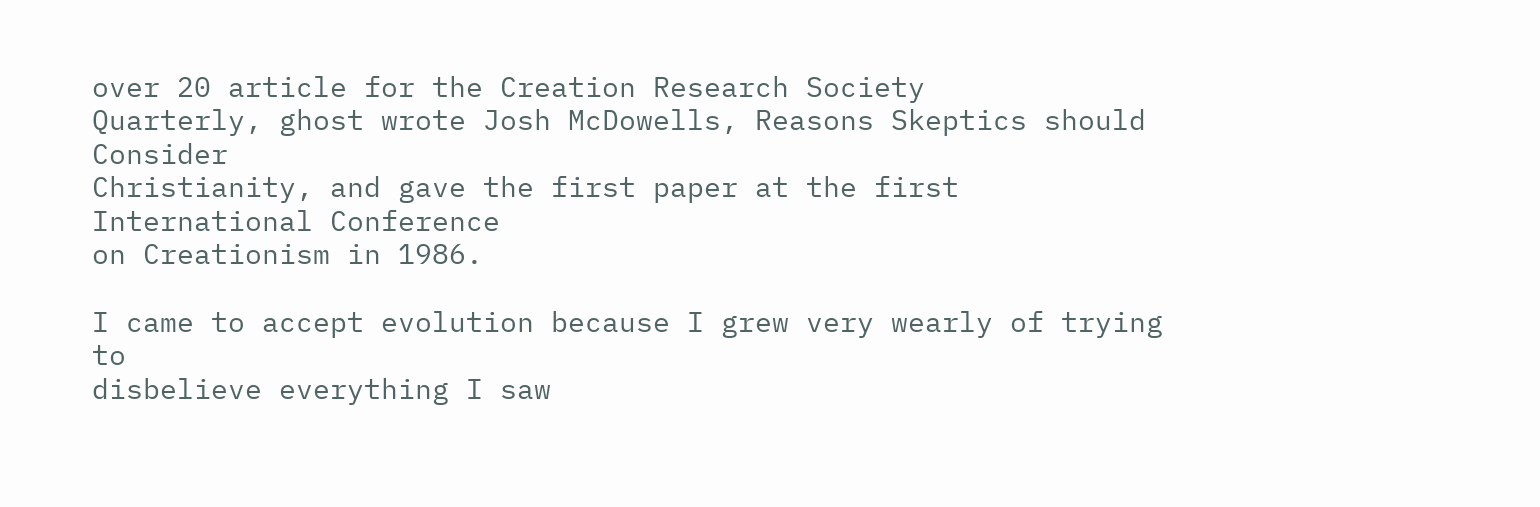over 20 article for the Creation Research Society
Quarterly, ghost wrote Josh McDowells, Reasons Skeptics should Consider
Christianity, and gave the first paper at the first International Conference
on Creationism in 1986.

I came to accept evolution because I grew very wearly of trying to
disbelieve everything I saw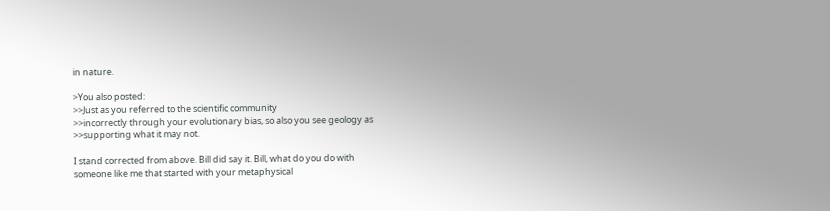in nature.

>You also posted:
>>Just as you referred to the scientific community
>>incorrectly through your evolutionary bias, so also you see geology as
>>supporting what it may not.

I stand corrected from above. Bill did say it. Bill, what do you do with
someone like me that started with your metaphysical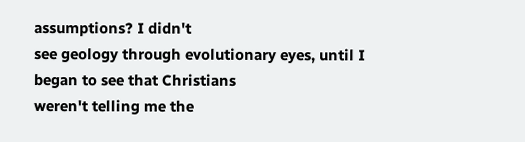assumptions? I didn't
see geology through evolutionary eyes, until I began to see that Christians
weren't telling me the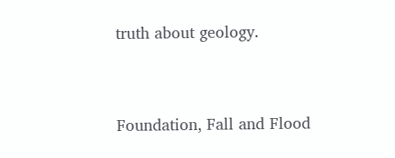truth about geology.


Foundation, Fall and Flood